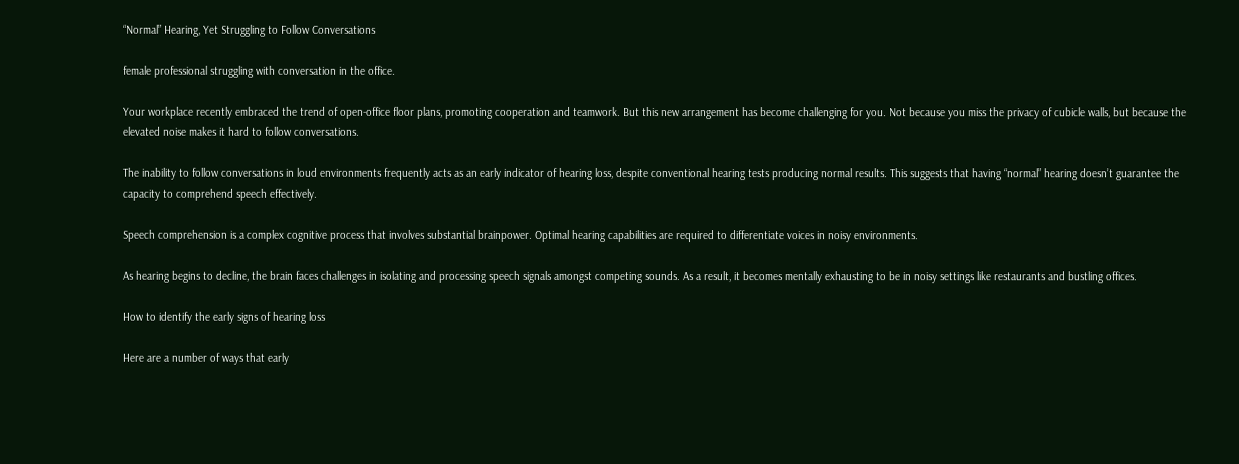“Normal” Hearing, Yet Struggling to Follow Conversations

female professional struggling with conversation in the office.

Your workplace recently embraced the trend of open-office floor plans, promoting cooperation and teamwork. But this new arrangement has become challenging for you. Not because you miss the privacy of cubicle walls, but because the elevated noise makes it hard to follow conversations.

The inability to follow conversations in loud environments frequently acts as an early indicator of hearing loss, despite conventional hearing tests producing normal results. This suggests that having “normal” hearing doesn’t guarantee the capacity to comprehend speech effectively.

Speech comprehension is a complex cognitive process that involves substantial brainpower. Optimal hearing capabilities are required to differentiate voices in noisy environments.

As hearing begins to decline, the brain faces challenges in isolating and processing speech signals amongst competing sounds. As a result, it becomes mentally exhausting to be in noisy settings like restaurants and bustling offices.

How to identify the early signs of hearing loss

Here are a number of ways that early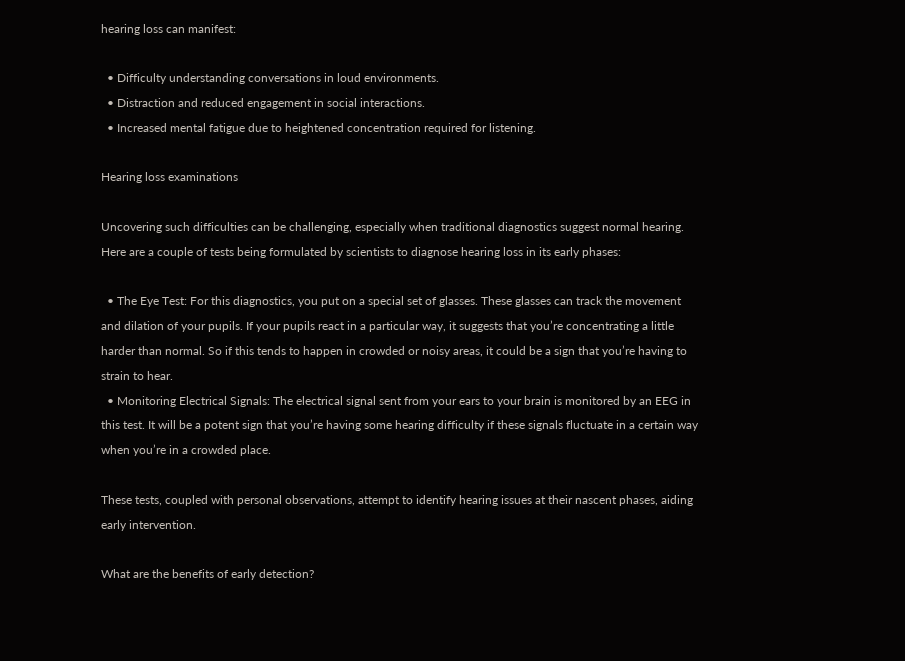hearing loss can manifest:

  • Difficulty understanding conversations in loud environments.
  • Distraction and reduced engagement in social interactions.
  • Increased mental fatigue due to heightened concentration required for listening.

Hearing loss examinations

Uncovering such difficulties can be challenging, especially when traditional diagnostics suggest normal hearing. Here are a couple of tests being formulated by scientists to diagnose hearing loss in its early phases:

  • The Eye Test: For this diagnostics, you put on a special set of glasses. These glasses can track the movement and dilation of your pupils. If your pupils react in a particular way, it suggests that you’re concentrating a little harder than normal. So if this tends to happen in crowded or noisy areas, it could be a sign that you’re having to strain to hear.
  • Monitoring Electrical Signals: The electrical signal sent from your ears to your brain is monitored by an EEG in this test. It will be a potent sign that you’re having some hearing difficulty if these signals fluctuate in a certain way when you’re in a crowded place.

These tests, coupled with personal observations, attempt to identify hearing issues at their nascent phases, aiding early intervention.

What are the benefits of early detection?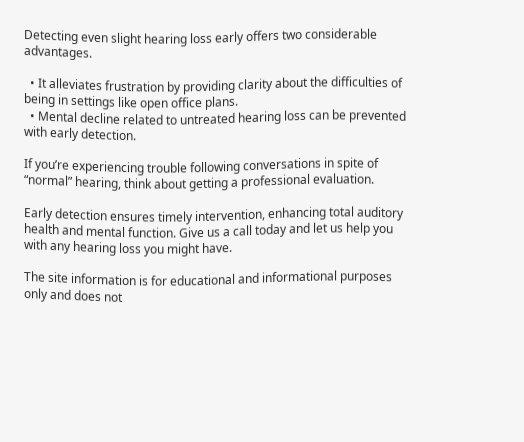Detecting even slight hearing loss early offers two considerable advantages.

  • It alleviates frustration by providing clarity about the difficulties of being in settings like open office plans.
  • Mental decline related to untreated hearing loss can be prevented with early detection.

If you’re experiencing trouble following conversations in spite of “normal” hearing, think about getting a professional evaluation.

Early detection ensures timely intervention, enhancing total auditory health and mental function. Give us a call today and let us help you with any hearing loss you might have.

The site information is for educational and informational purposes only and does not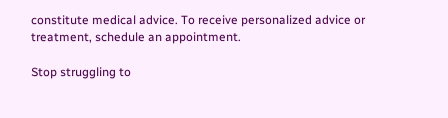constitute medical advice. To receive personalized advice or treatment, schedule an appointment.

Stop struggling to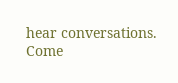hear conversations. Come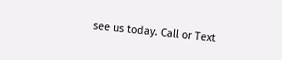see us today. Call or Text